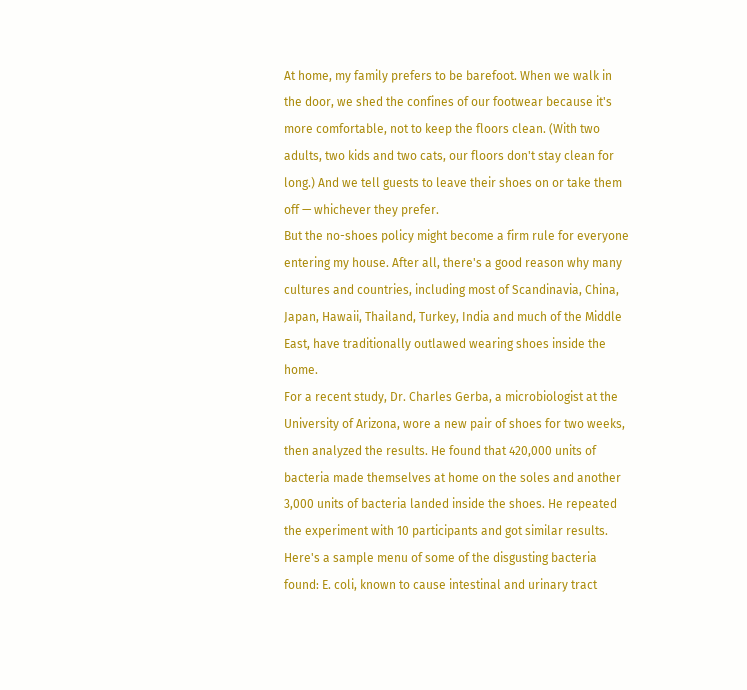At home, my family prefers to be barefoot. When we walk in the door, we shed the confines of our footwear because it's more comfortable, not to keep the floors clean. (With two adults, two kids and two cats, our floors don't stay clean for long.) And we tell guests to leave their shoes on or take them off — whichever they prefer.
But the no-shoes policy might become a firm rule for everyone entering my house. After all, there's a good reason why many cultures and countries, including most of Scandinavia, China, Japan, Hawaii, Thailand, Turkey, India and much of the Middle East, have traditionally outlawed wearing shoes inside the home.
For a recent study, Dr. Charles Gerba, a microbiologist at the University of Arizona, wore a new pair of shoes for two weeks, then analyzed the results. He found that 420,000 units of bacteria made themselves at home on the soles and another 3,000 units of bacteria landed inside the shoes. He repeated the experiment with 10 participants and got similar results.
Here's a sample menu of some of the disgusting bacteria found: E. coli, known to cause intestinal and urinary tract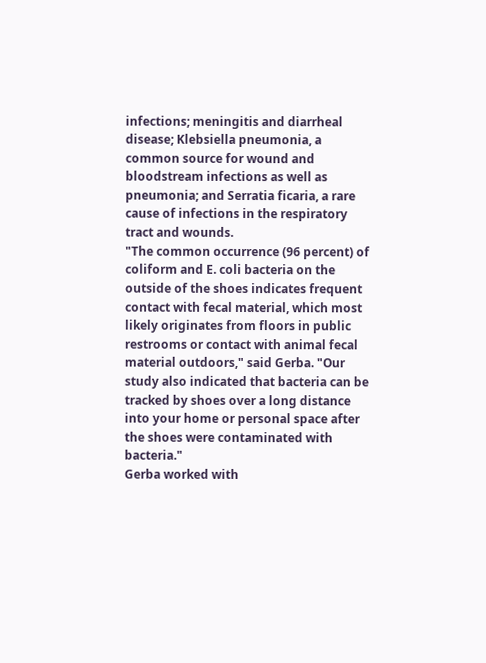infections; meningitis and diarrheal disease; Klebsiella pneumonia, a common source for wound and bloodstream infections as well as pneumonia; and Serratia ficaria, a rare cause of infections in the respiratory tract and wounds.
"The common occurrence (96 percent) of coliform and E. coli bacteria on the outside of the shoes indicates frequent contact with fecal material, which most likely originates from floors in public restrooms or contact with animal fecal material outdoors," said Gerba. "Our study also indicated that bacteria can be tracked by shoes over a long distance into your home or personal space after the shoes were contaminated with bacteria."
Gerba worked with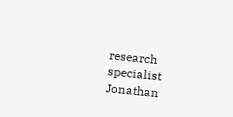research specialist Jonathan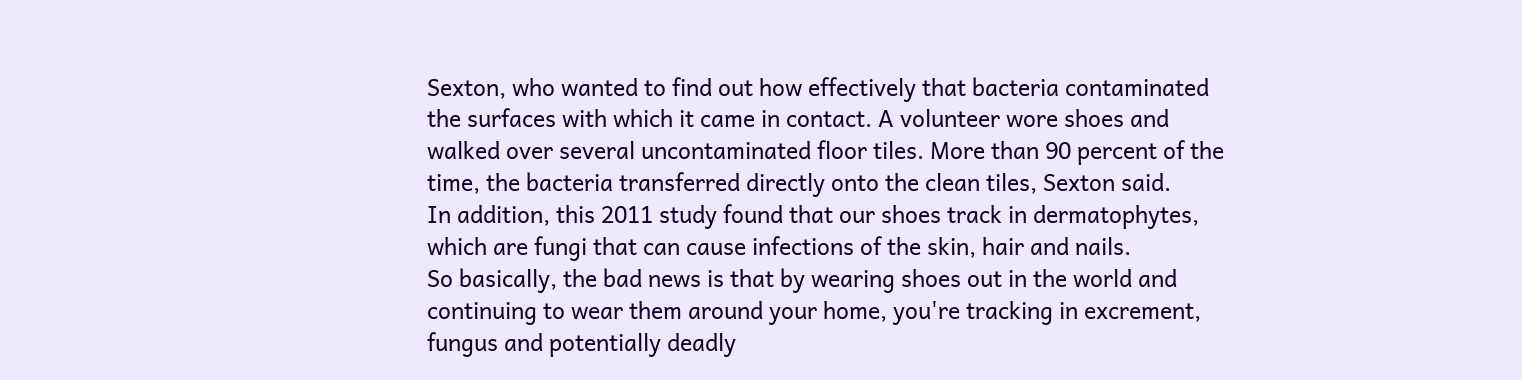Sexton, who wanted to find out how effectively that bacteria contaminated the surfaces with which it came in contact. A volunteer wore shoes and walked over several uncontaminated floor tiles. More than 90 percent of the time, the bacteria transferred directly onto the clean tiles, Sexton said.
In addition, this 2011 study found that our shoes track in dermatophytes, which are fungi that can cause infections of the skin, hair and nails.
So basically, the bad news is that by wearing shoes out in the world and continuing to wear them around your home, you're tracking in excrement, fungus and potentially deadly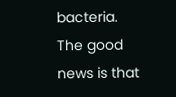bacteria.
The good news is that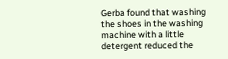Gerba found that washing the shoes in the washing machine with a little detergent reduced the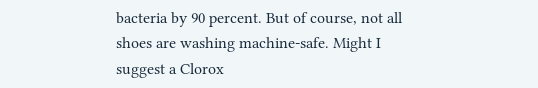bacteria by 90 percent. But of course, not all shoes are washing machine-safe. Might I suggest a Clorox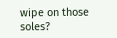wipe on those soles?